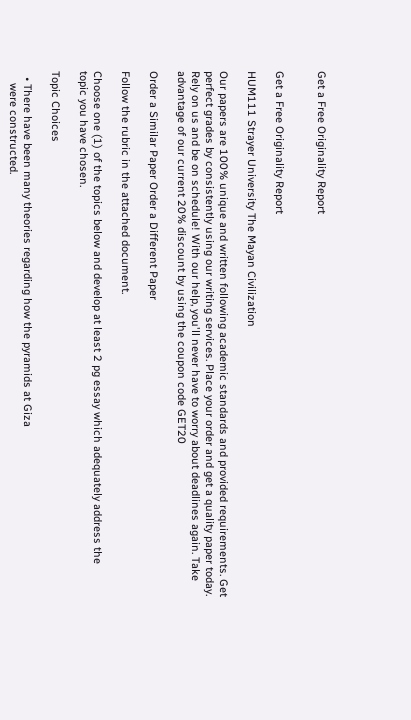Get a Free Originality Report


Get a Free Originality Report

HUM111 Strayer University The Mayan Civilization

Our papers are 100% unique and written following academic standards and provided requirements. Get perfect grades by consistently using our writing services. Place your order and get a quality paper today. Rely on us and be on schedule! With our help, you'll never have to worry about deadlines again. Take advantage of our current 20% discount by using the coupon code GET20

Order a Similar Paper Order a Different Paper

Follow the rubric in the attached document.

Choose one (1) of the topics below and develop at least 2 pg essay which adequately address the
topic you have chosen.

Topic Choices

  • There have been many theories regarding how the pyramids at Giza
    were constructed.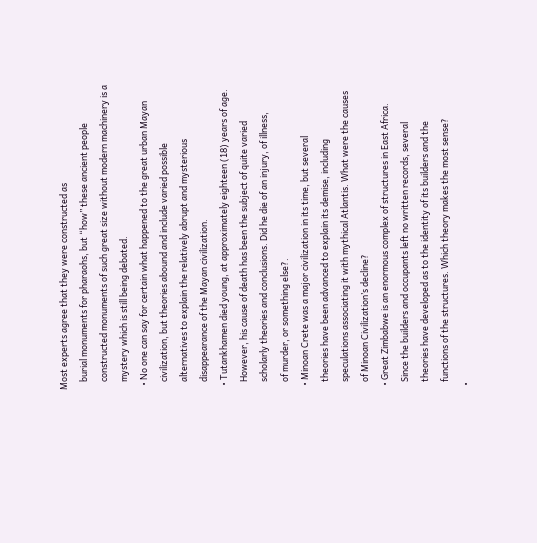Most experts agree that they were constructed as
    burial monuments for pharaohs, but “how” these ancient people
    constructed monuments of such great size without modern machinery is a
    mystery which is still being debated.
  • No one can say for certain what happened to the great urban Mayan
    civilization, but theories abound and include varied possible
    alternatives to explain the relatively abrupt and mysterious
    disappearance of the Mayan civilization.
  • Tutankhamen died young, at approximately eighteen (18) years of age.
    However, his cause of death has been the subject of quite varied
    scholarly theories and conclusions. Did he die of an injury, of illness,
    of murder, or something else?.
  • Minoan Crete was a major civilization in its time, but several
    theories have been advanced to explain its demise, including
    speculations associating it with mythical Atlantis. What were the causes
    of Minoan Civilization’s decline?
  • Great Zimbabwe is an enormous complex of structures in East Africa.
    Since the builders and occupants left no written records, several
    theories have developed as to the identity of its builders and the
    functions of the structures. Which theory makes the most sense?
  •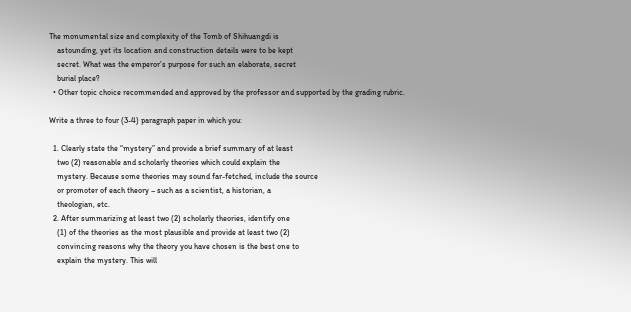The monumental size and complexity of the Tomb of Shihuangdi is
    astounding, yet its location and construction details were to be kept
    secret. What was the emperor’s purpose for such an elaborate, secret
    burial place?
  • Other topic choice recommended and approved by the professor and supported by the grading rubric.

Write a three to four (3-4) paragraph paper in which you:

  1. Clearly state the “mystery” and provide a brief summary of at least
    two (2) reasonable and scholarly theories which could explain the
    mystery. Because some theories may sound far-fetched, include the source
    or promoter of each theory – such as a scientist, a historian, a
    theologian, etc.
  2. After summarizing at least two (2) scholarly theories, identify one
    (1) of the theories as the most plausible and provide at least two (2)
    convincing reasons why the theory you have chosen is the best one to
    explain the mystery. This will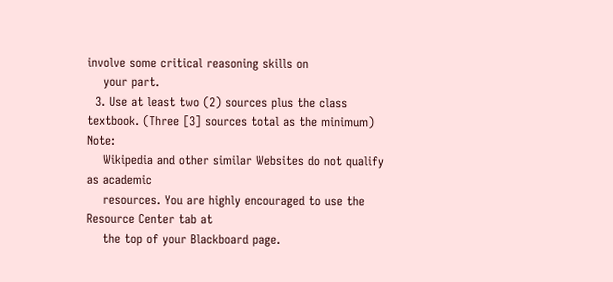involve some critical reasoning skills on
    your part.
  3. Use at least two (2) sources plus the class textbook. (Three [3] sources total as the minimum) Note:
    Wikipedia and other similar Websites do not qualify as academic
    resources. You are highly encouraged to use the Resource Center tab at
    the top of your Blackboard page.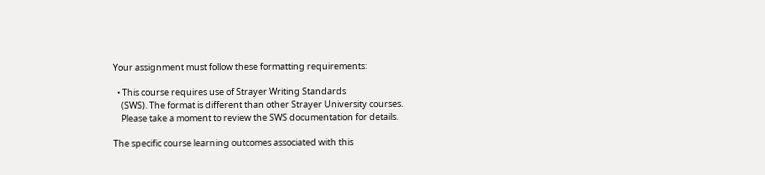Your assignment must follow these formatting requirements:

  • This course requires use of Strayer Writing Standards
    (SWS). The format is different than other Strayer University courses.
    Please take a moment to review the SWS documentation for details.

The specific course learning outcomes associated with this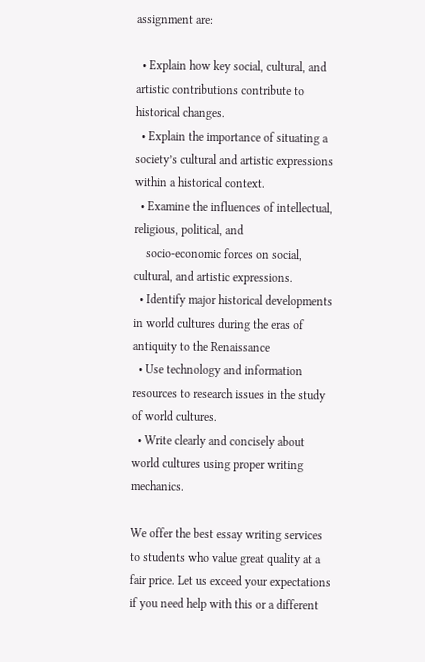assignment are:

  • Explain how key social, cultural, and artistic contributions contribute to historical changes.
  • Explain the importance of situating a society’s cultural and artistic expressions within a historical context.
  • Examine the influences of intellectual, religious, political, and
    socio-economic forces on social, cultural, and artistic expressions.
  • Identify major historical developments in world cultures during the eras of antiquity to the Renaissance
  • Use technology and information resources to research issues in the study of world cultures.
  • Write clearly and concisely about world cultures using proper writing mechanics.

We offer the best essay writing services to students who value great quality at a fair price. Let us exceed your expectations if you need help with this or a different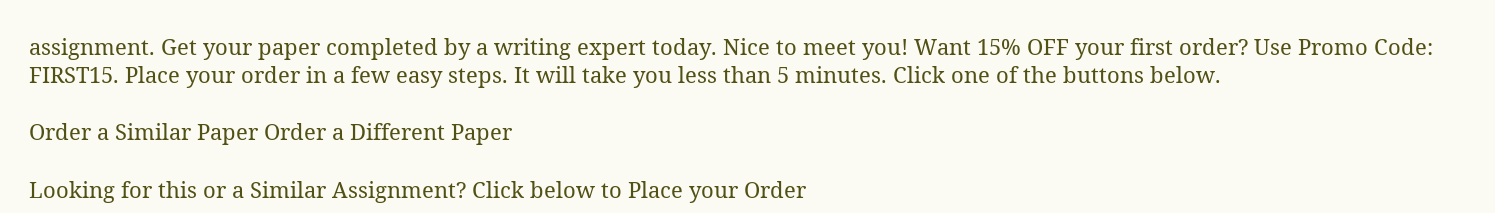assignment. Get your paper completed by a writing expert today. Nice to meet you! Want 15% OFF your first order? Use Promo Code: FIRST15. Place your order in a few easy steps. It will take you less than 5 minutes. Click one of the buttons below.

Order a Similar Paper Order a Different Paper

Looking for this or a Similar Assignment? Click below to Place your Order